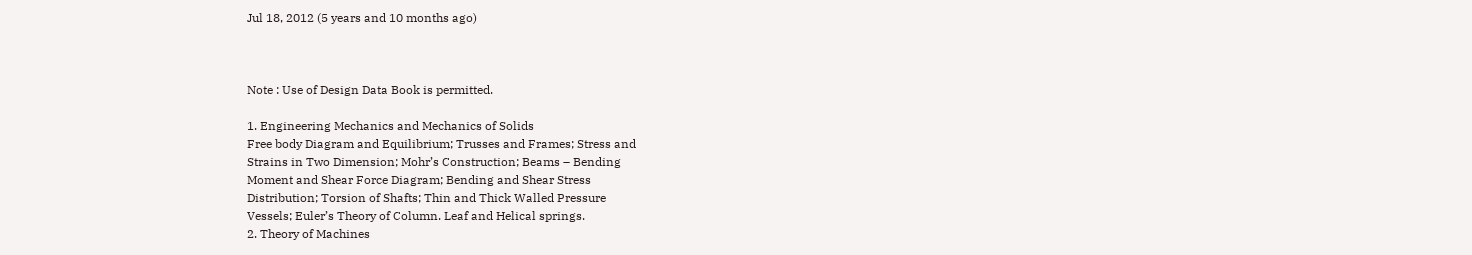Jul 18, 2012 (5 years and 10 months ago)



Note : Use of Design Data Book is permitted.

1. Engineering Mechanics and Mechanics of Solids
Free body Diagram and Equilibrium; Trusses and Frames; Stress and
Strains in Two Dimension; Mohr’s Construction; Beams – Bending
Moment and Shear Force Diagram; Bending and Shear Stress
Distribution; Torsion of Shafts; Thin and Thick Walled Pressure
Vessels; Euler’s Theory of Column. Leaf and Helical springs.
2. Theory of Machines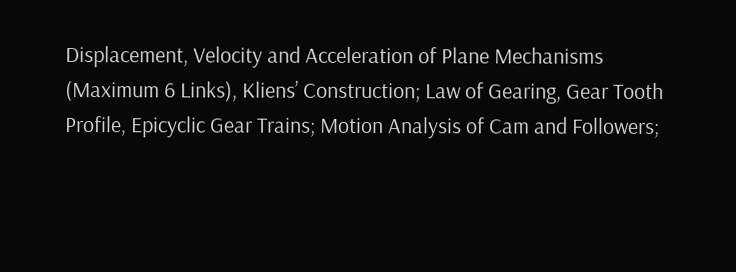Displacement, Velocity and Acceleration of Plane Mechanisms
(Maximum 6 Links), Kliens’ Construction; Law of Gearing, Gear Tooth
Profile, Epicyclic Gear Trains; Motion Analysis of Cam and Followers;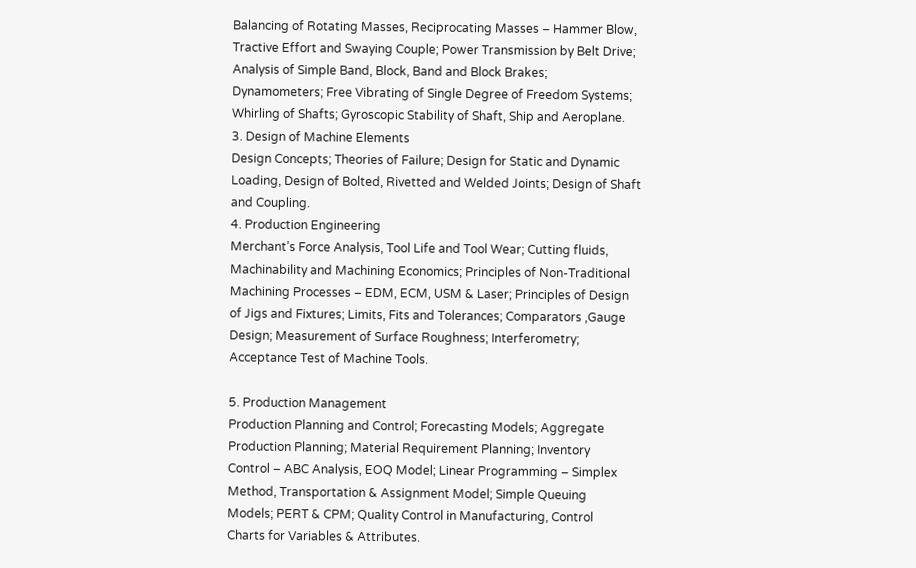Balancing of Rotating Masses, Reciprocating Masses – Hammer Blow,
Tractive Effort and Swaying Couple; Power Transmission by Belt Drive;
Analysis of Simple Band, Block, Band and Block Brakes;
Dynamometers; Free Vibrating of Single Degree of Freedom Systems;
Whirling of Shafts; Gyroscopic Stability of Shaft, Ship and Aeroplane.
3. Design of Machine Elements
Design Concepts; Theories of Failure; Design for Static and Dynamic
Loading, Design of Bolted, Rivetted and Welded Joints; Design of Shaft
and Coupling.
4. Production Engineering
Merchant’s Force Analysis, Tool Life and Tool Wear; Cutting fluids,
Machinability and Machining Economics; Principles of Non-Traditional
Machining Processes – EDM, ECM, USM & Laser; Principles of Design
of Jigs and Fixtures; Limits, Fits and Tolerances; Comparators ,Gauge
Design; Measurement of Surface Roughness; Interferometry;
Acceptance Test of Machine Tools.

5. Production Management
Production Planning and Control; Forecasting Models; Aggregate
Production Planning; Material Requirement Planning; Inventory
Control – ABC Analysis, EOQ Model; Linear Programming – Simplex
Method, Transportation & Assignment Model; Simple Queuing
Models; PERT & CPM; Quality Control in Manufacturing, Control
Charts for Variables & Attributes.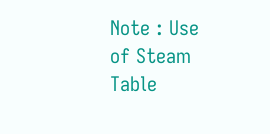Note : Use of Steam Table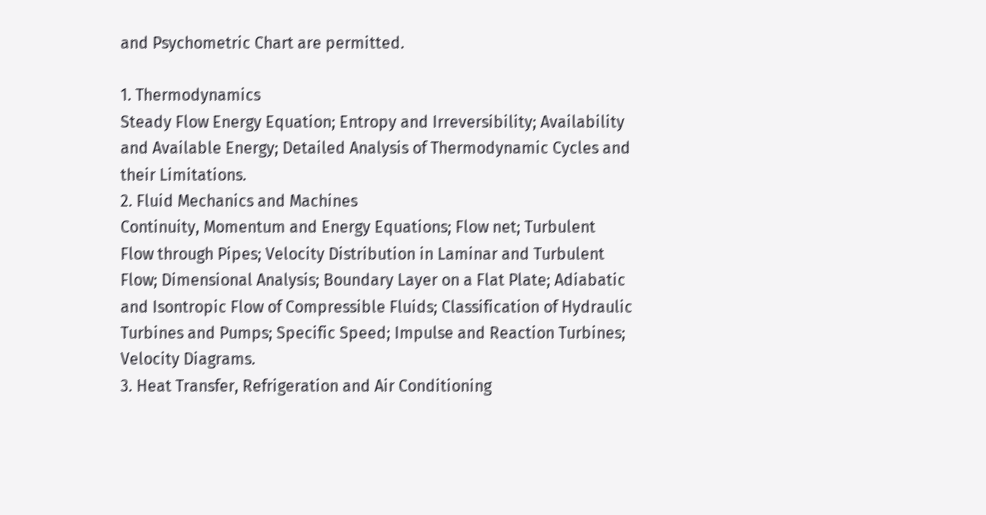and Psychometric Chart are permitted.

1. Thermodynamics
Steady Flow Energy Equation; Entropy and Irreversibility; Availability
and Available Energy; Detailed Analysis of Thermodynamic Cycles and
their Limitations.
2. Fluid Mechanics and Machines
Continuity, Momentum and Energy Equations; Flow net; Turbulent
Flow through Pipes; Velocity Distribution in Laminar and Turbulent
Flow; Dimensional Analysis; Boundary Layer on a Flat Plate; Adiabatic
and Isontropic Flow of Compressible Fluids; Classification of Hydraulic
Turbines and Pumps; Specific Speed; Impulse and Reaction Turbines;
Velocity Diagrams.
3. Heat Transfer, Refrigeration and Air Conditioning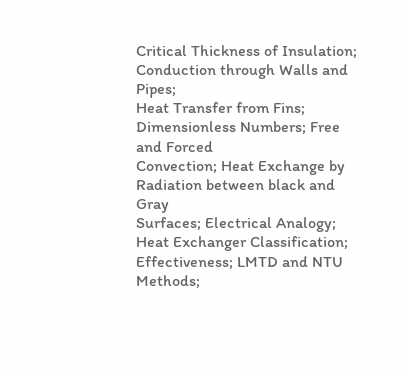Critical Thickness of Insulation; Conduction through Walls and Pipes;
Heat Transfer from Fins; Dimensionless Numbers; Free and Forced
Convection; Heat Exchange by Radiation between black and Gray
Surfaces; Electrical Analogy; Heat Exchanger Classification;
Effectiveness; LMTD and NTU Methods;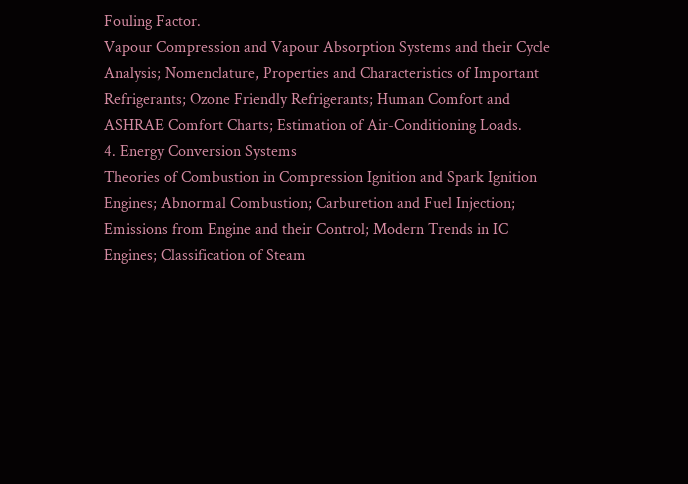Fouling Factor.
Vapour Compression and Vapour Absorption Systems and their Cycle
Analysis; Nomenclature, Properties and Characteristics of Important
Refrigerants; Ozone Friendly Refrigerants; Human Comfort and
ASHRAE Comfort Charts; Estimation of Air-Conditioning Loads.
4. Energy Conversion Systems
Theories of Combustion in Compression Ignition and Spark Ignition
Engines; Abnormal Combustion; Carburetion and Fuel Injection;
Emissions from Engine and their Control; Modern Trends in IC
Engines; Classification of Steam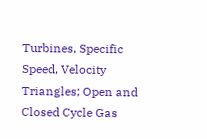Turbines, Specific Speed, Velocity
Triangles; Open and Closed Cycle Gas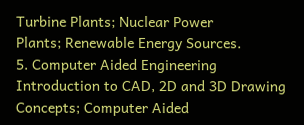Turbine Plants; Nuclear Power
Plants; Renewable Energy Sources.
5. Computer Aided Engineering
Introduction to CAD, 2D and 3D Drawing Concepts; Computer Aided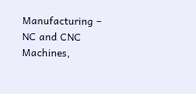Manufacturing – NC and CNC Machines,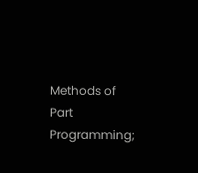Methods of Part
Programming;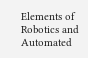Elements of Robotics and Automated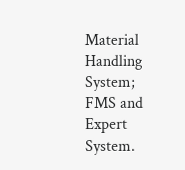Material Handling
System; FMS and Expert System.